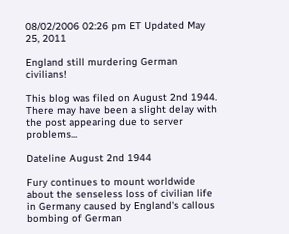08/02/2006 02:26 pm ET Updated May 25, 2011

England still murdering German civilians!

This blog was filed on August 2nd 1944. There may have been a slight delay with the post appearing due to server problems...

Dateline August 2nd 1944

Fury continues to mount worldwide about the senseless loss of civilian life in Germany caused by England's callous bombing of German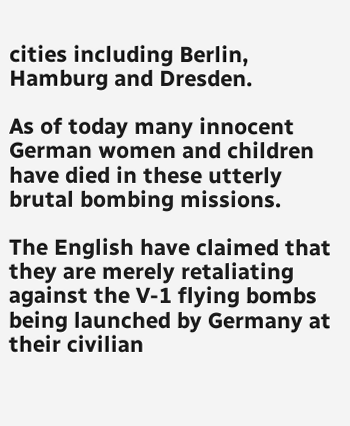cities including Berlin, Hamburg and Dresden.

As of today many innocent German women and children have died in these utterly brutal bombing missions.

The English have claimed that they are merely retaliating against the V-1 flying bombs being launched by Germany at their civilian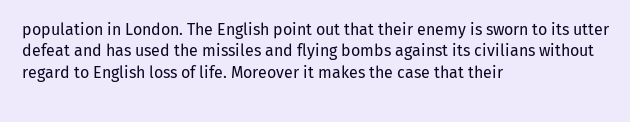population in London. The English point out that their enemy is sworn to its utter defeat and has used the missiles and flying bombs against its civilians without regard to English loss of life. Moreover it makes the case that their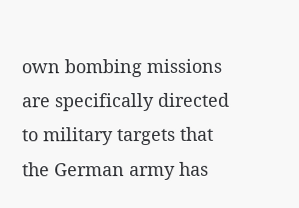own bombing missions are specifically directed to military targets that the German army has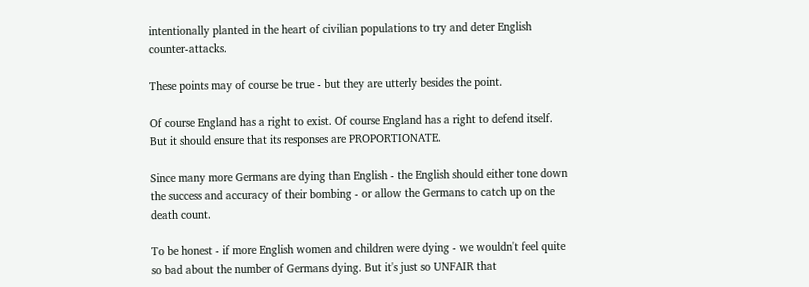intentionally planted in the heart of civilian populations to try and deter English counter-attacks.

These points may of course be true - but they are utterly besides the point.

Of course England has a right to exist. Of course England has a right to defend itself. But it should ensure that its responses are PROPORTIONATE.

Since many more Germans are dying than English - the English should either tone down the success and accuracy of their bombing - or allow the Germans to catch up on the death count.

To be honest - if more English women and children were dying - we wouldn't feel quite so bad about the number of Germans dying. But it's just so UNFAIR that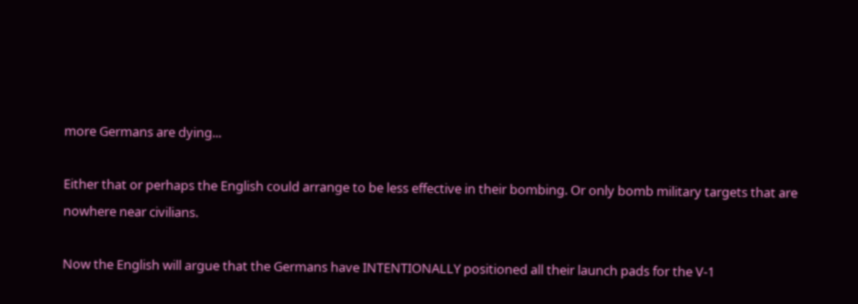more Germans are dying...

Either that or perhaps the English could arrange to be less effective in their bombing. Or only bomb military targets that are nowhere near civilians.

Now the English will argue that the Germans have INTENTIONALLY positioned all their launch pads for the V-1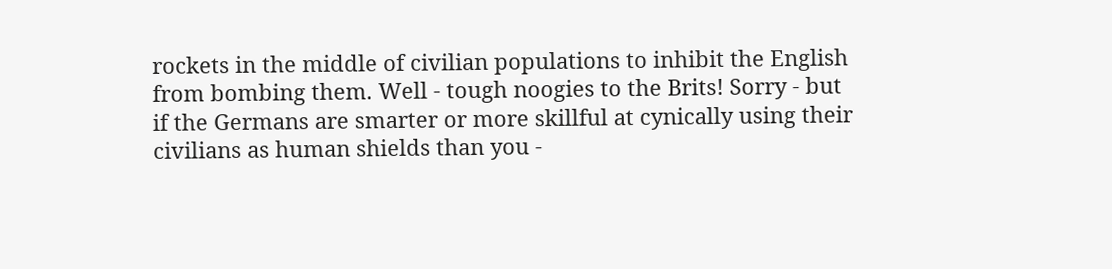rockets in the middle of civilian populations to inhibit the English from bombing them. Well - tough noogies to the Brits! Sorry - but if the Germans are smarter or more skillful at cynically using their civilians as human shields than you -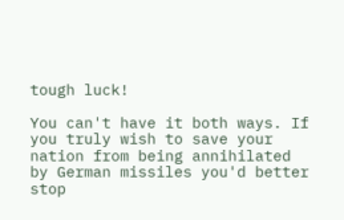tough luck!

You can't have it both ways. If you truly wish to save your nation from being annihilated by German missiles you'd better stop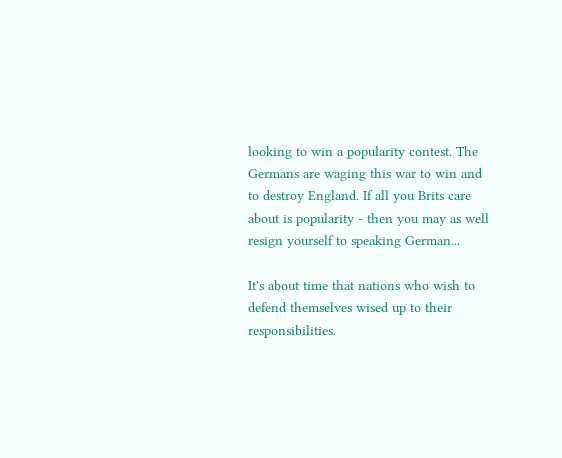looking to win a popularity contest. The Germans are waging this war to win and to destroy England. If all you Brits care about is popularity - then you may as well resign yourself to speaking German...

It's about time that nations who wish to defend themselves wised up to their responsibilities.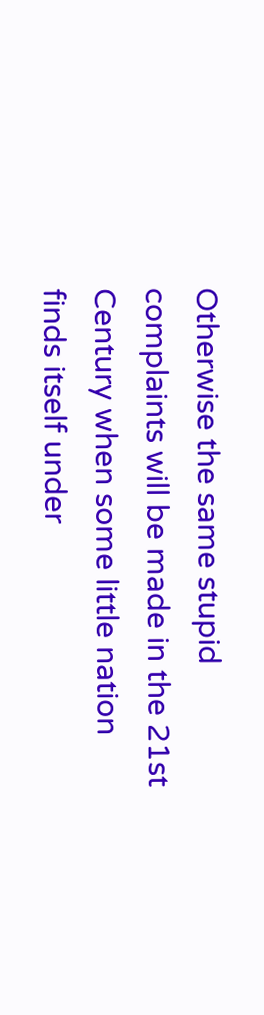Otherwise the same stupid complaints will be made in the 21st Century when some little nation finds itself under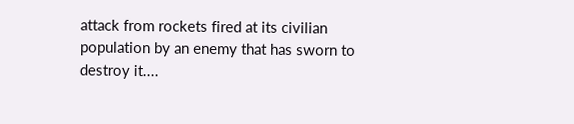attack from rockets fired at its civilian population by an enemy that has sworn to destroy it....